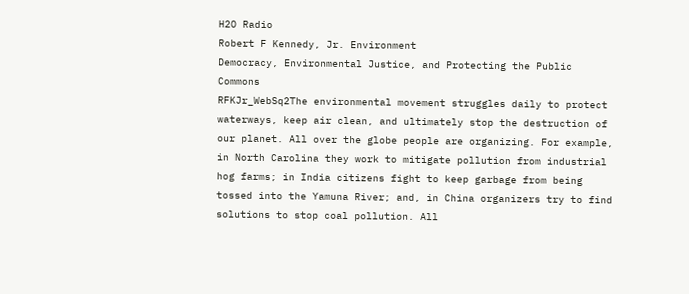H2O Radio
Robert F Kennedy, Jr. Environment
Democracy, Environmental Justice, and Protecting the Public Commons
RFKJr_WebSq2The environmental movement struggles daily to protect waterways, keep air clean, and ultimately stop the destruction of our planet. All over the globe people are organizing. For example, in North Carolina they work to mitigate pollution from industrial hog farms; in India citizens fight to keep garbage from being tossed into the Yamuna River; and, in China organizers try to find solutions to stop coal pollution. All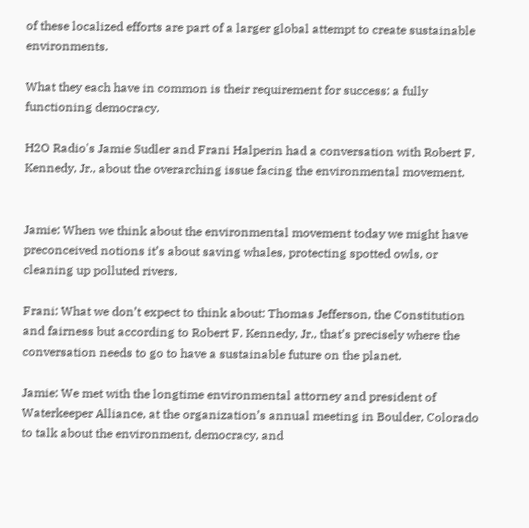of these localized efforts are part of a larger global attempt to create sustainable environments.

What they each have in common is their requirement for success: a fully functioning democracy.

H2O Radio's Jamie Sudler and Frani Halperin had a conversation with Robert F. Kennedy, Jr., about the overarching issue facing the environmental movement.


Jamie: When we think about the environmental movement today we might have preconceived notions it’s about saving whales, protecting spotted owls, or cleaning up polluted rivers.

Frani: What we don’t expect to think about: Thomas Jefferson, the Constitution and fairness but according to Robert F. Kennedy, Jr., that’s precisely where the conversation needs to go to have a sustainable future on the planet.

Jamie: We met with the longtime environmental attorney and president of Waterkeeper Alliance, at the organization’s annual meeting in Boulder, Colorado to talk about the environment, democracy, and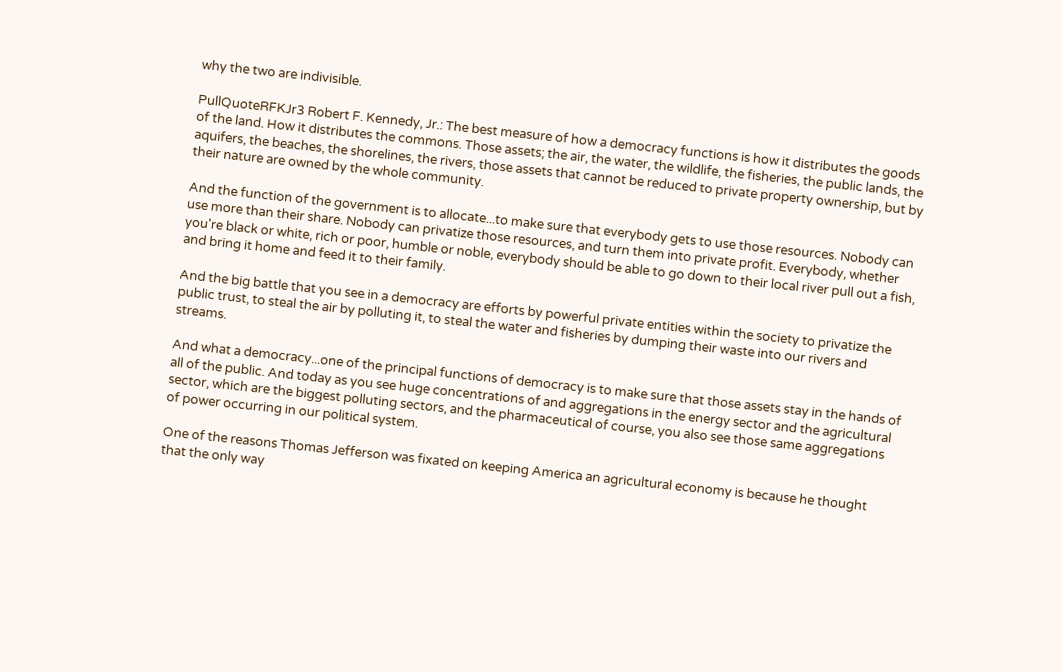why the two are indivisible.

PullQuoteRFKJr3 Robert F. Kennedy, Jr.: The best measure of how a democracy functions is how it distributes the goods of the land. How it distributes the commons. Those assets; the air, the water, the wildlife, the fisheries, the public lands, the aquifers, the beaches, the shorelines, the rivers, those assets that cannot be reduced to private property ownership, but by their nature are owned by the whole community.

And the function of the government is to allocate...to make sure that everybody gets to use those resources. Nobody can use more than their share. Nobody can privatize those resources, and turn them into private profit. Everybody, whether you're black or white, rich or poor, humble or noble, everybody should be able to go down to their local river pull out a fish, and bring it home and feed it to their family.

And the big battle that you see in a democracy are efforts by powerful private entities within the society to privatize the public trust, to steal the air by polluting it, to steal the water and fisheries by dumping their waste into our rivers and streams.

And what a democracy...one of the principal functions of democracy is to make sure that those assets stay in the hands of all of the public. And today as you see huge concentrations of and aggregations in the energy sector and the agricultural sector, which are the biggest polluting sectors, and the pharmaceutical of course, you also see those same aggregations of power occurring in our political system.

One of the reasons Thomas Jefferson was fixated on keeping America an agricultural economy is because he thought that the only way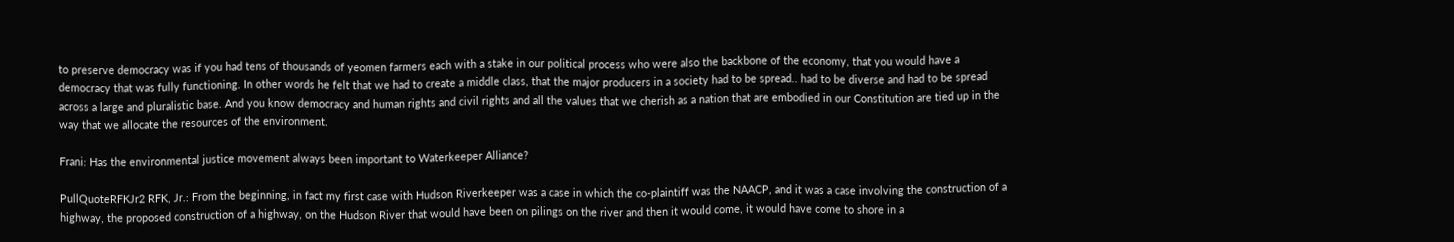to preserve democracy was if you had tens of thousands of yeomen farmers each with a stake in our political process who were also the backbone of the economy, that you would have a democracy that was fully functioning. In other words he felt that we had to create a middle class, that the major producers in a society had to be spread.. had to be diverse and had to be spread across a large and pluralistic base. And you know democracy and human rights and civil rights and all the values that we cherish as a nation that are embodied in our Constitution are tied up in the way that we allocate the resources of the environment.

Frani: Has the environmental justice movement always been important to Waterkeeper Alliance?

PullQuoteRFKJr2 RFK, Jr.: From the beginning, in fact my first case with Hudson Riverkeeper was a case in which the co-plaintiff was the NAACP, and it was a case involving the construction of a highway, the proposed construction of a highway, on the Hudson River that would have been on pilings on the river and then it would come, it would have come to shore in a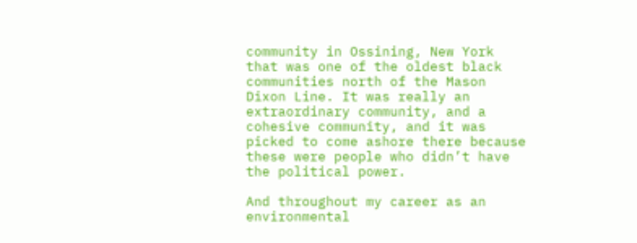community in Ossining, New York that was one of the oldest black communities north of the Mason Dixon Line. It was really an extraordinary community, and a cohesive community, and it was picked to come ashore there because these were people who didn’t have the political power.

And throughout my career as an environmental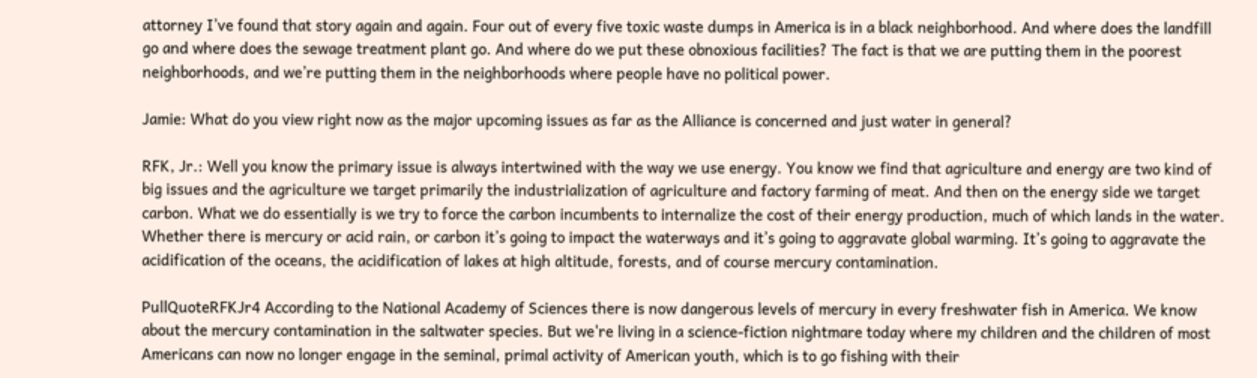attorney I’ve found that story again and again. Four out of every five toxic waste dumps in America is in a black neighborhood. And where does the landfill go and where does the sewage treatment plant go. And where do we put these obnoxious facilities? The fact is that we are putting them in the poorest neighborhoods, and we’re putting them in the neighborhoods where people have no political power.

Jamie: What do you view right now as the major upcoming issues as far as the Alliance is concerned and just water in general?

RFK, Jr.: Well you know the primary issue is always intertwined with the way we use energy. You know we find that agriculture and energy are two kind of big issues and the agriculture we target primarily the industrialization of agriculture and factory farming of meat. And then on the energy side we target carbon. What we do essentially is we try to force the carbon incumbents to internalize the cost of their energy production, much of which lands in the water. Whether there is mercury or acid rain, or carbon it’s going to impact the waterways and it’s going to aggravate global warming. It’s going to aggravate the acidification of the oceans, the acidification of lakes at high altitude, forests, and of course mercury contamination.

PullQuoteRFKJr4 According to the National Academy of Sciences there is now dangerous levels of mercury in every freshwater fish in America. We know about the mercury contamination in the saltwater species. But we're living in a science-fiction nightmare today where my children and the children of most Americans can now no longer engage in the seminal, primal activity of American youth, which is to go fishing with their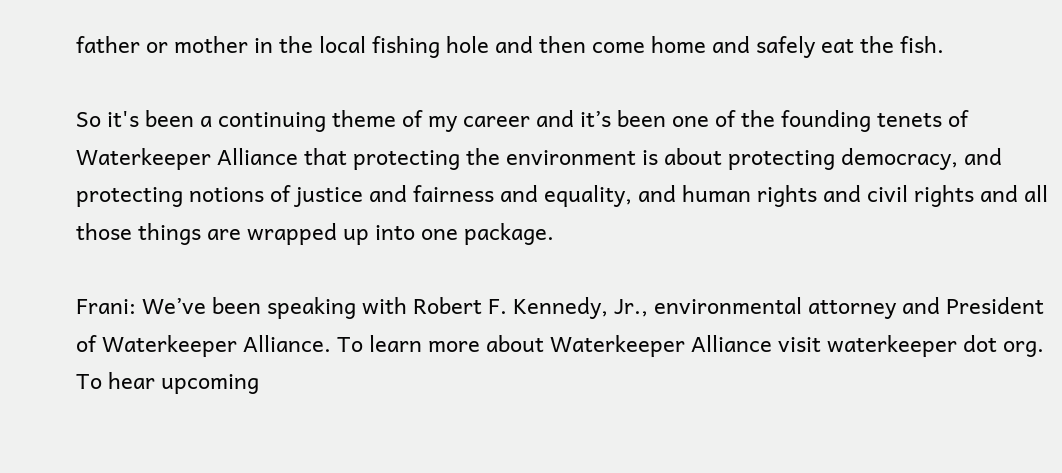father or mother in the local fishing hole and then come home and safely eat the fish.

So it's been a continuing theme of my career and it’s been one of the founding tenets of Waterkeeper Alliance that protecting the environment is about protecting democracy, and protecting notions of justice and fairness and equality, and human rights and civil rights and all those things are wrapped up into one package.

Frani: We’ve been speaking with Robert F. Kennedy, Jr., environmental attorney and President of Waterkeeper Alliance. To learn more about Waterkeeper Alliance visit waterkeeper dot org. To hear upcoming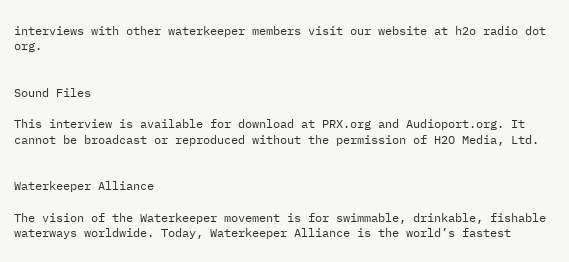interviews with other waterkeeper members visit our website at h2o radio dot org.


Sound Files

This interview is available for download at PRX.org and Audioport.org. It cannot be broadcast or reproduced without the permission of H2O Media, Ltd.


Waterkeeper Alliance

The vision of the Waterkeeper movement is for swimmable, drinkable, fishable waterways worldwide. Today, Waterkeeper Alliance is the world’s fastest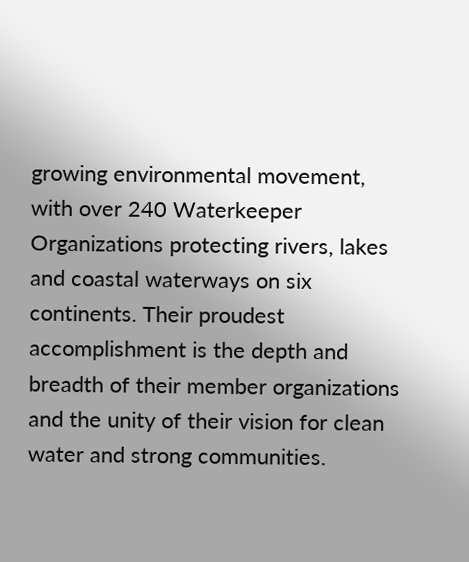growing environmental movement, with over 240 Waterkeeper Organizations protecting rivers, lakes and coastal waterways on six continents. Their proudest accomplishment is the depth and breadth of their member organizations and the unity of their vision for clean water and strong communities.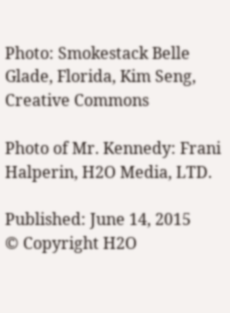Photo: Smokestack Belle Glade, Florida, Kim Seng, Creative Commons

Photo of Mr. Kennedy: Frani Halperin, H2O Media, LTD.

Published: June 14, 2015
© Copyright H2O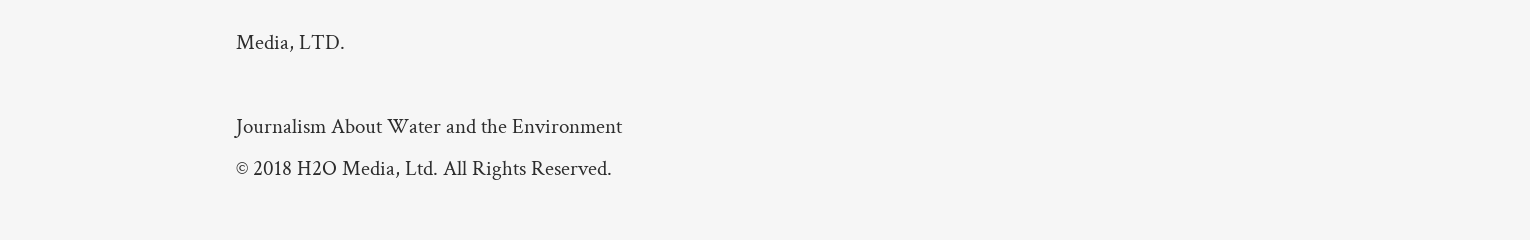Media, LTD.

Journalism About Water and the Environment
© 2018 H2O Media, Ltd. All Rights Reserved.